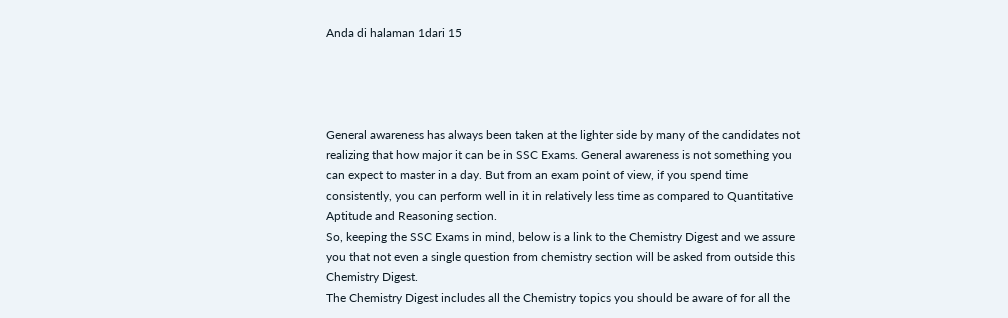Anda di halaman 1dari 15




General awareness has always been taken at the lighter side by many of the candidates not
realizing that how major it can be in SSC Exams. General awareness is not something you
can expect to master in a day. But from an exam point of view, if you spend time
consistently, you can perform well in it in relatively less time as compared to Quantitative
Aptitude and Reasoning section.
So, keeping the SSC Exams in mind, below is a link to the Chemistry Digest and we assure
you that not even a single question from chemistry section will be asked from outside this
Chemistry Digest.
The Chemistry Digest includes all the Chemistry topics you should be aware of for all the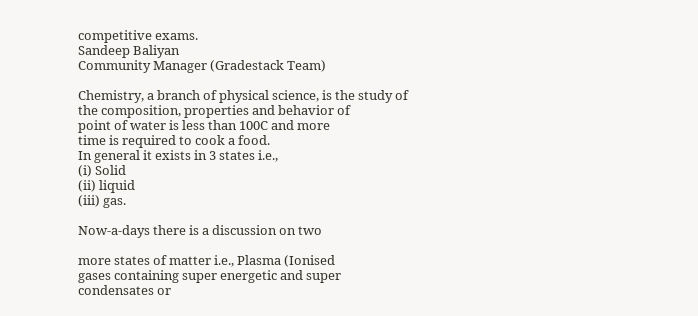competitive exams.
Sandeep Baliyan
Community Manager (Gradestack Team)

Chemistry, a branch of physical science, is the study of the composition, properties and behavior of
point of water is less than 100C and more
time is required to cook a food.
In general it exists in 3 states i.e.,
(i) Solid
(ii) liquid
(iii) gas.

Now-a-days there is a discussion on two

more states of matter i.e., Plasma (Ionised
gases containing super energetic and super
condensates or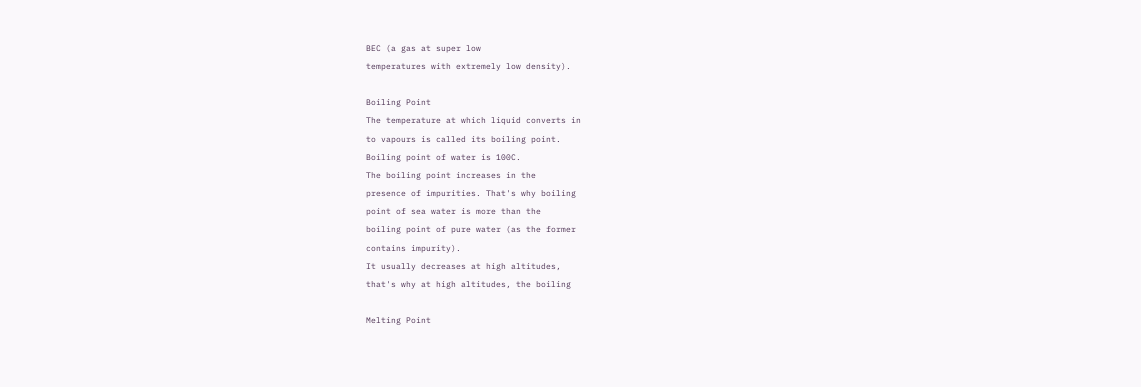BEC (a gas at super low
temperatures with extremely low density).

Boiling Point
The temperature at which liquid converts in
to vapours is called its boiling point.
Boiling point of water is 100C.
The boiling point increases in the
presence of impurities. That's why boiling
point of sea water is more than the
boiling point of pure water (as the former
contains impurity).
It usually decreases at high altitudes,
that's why at high altitudes, the boiling

Melting Point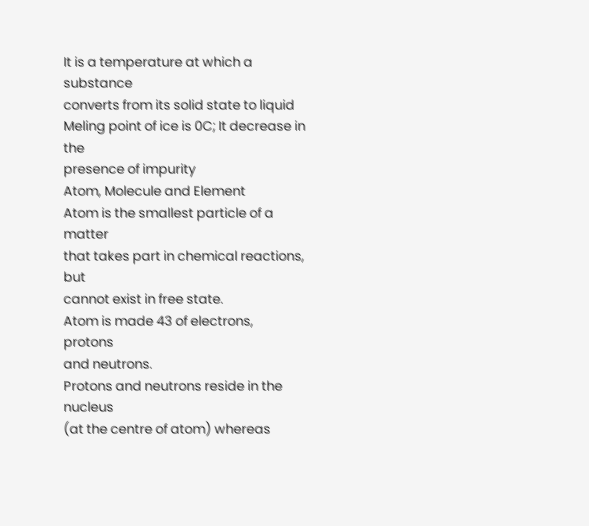It is a temperature at which a substance
converts from its solid state to liquid
Meling point of ice is 0C; It decrease in the
presence of impurity
Atom, Molecule and Element
Atom is the smallest particle of a matter
that takes part in chemical reactions, but
cannot exist in free state.
Atom is made 43 of electrons, protons
and neutrons.
Protons and neutrons reside in the nucleus
(at the centre of atom) whereas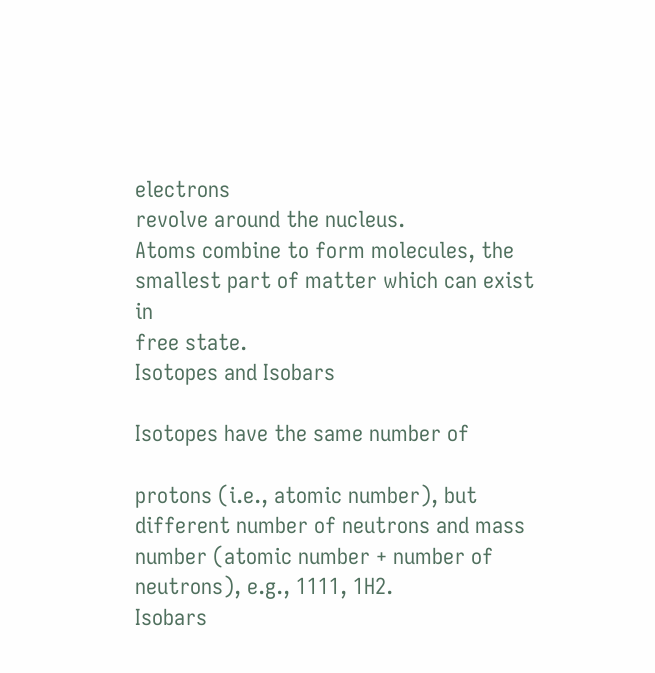electrons
revolve around the nucleus.
Atoms combine to form molecules, the
smallest part of matter which can exist in
free state.
Isotopes and Isobars

Isotopes have the same number of

protons (i.e., atomic number), but
different number of neutrons and mass
number (atomic number + number of
neutrons), e.g., 1111, 1H2.
Isobars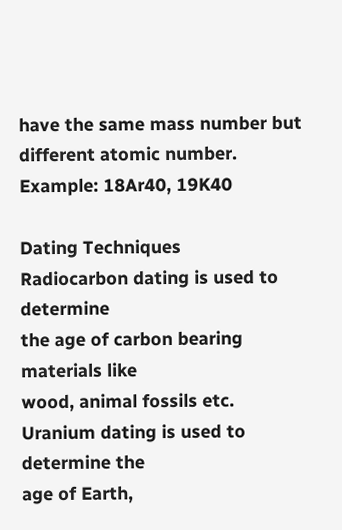have the same mass number but
different atomic number.
Example: 18Ar40, 19K40

Dating Techniques
Radiocarbon dating is used to determine
the age of carbon bearing materials like
wood, animal fossils etc.
Uranium dating is used to determine the
age of Earth,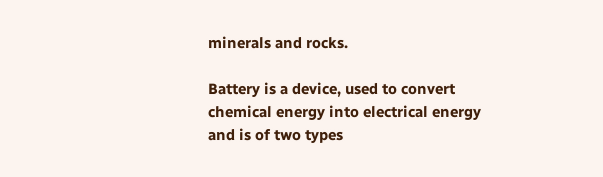minerals and rocks.

Battery is a device, used to convert
chemical energy into electrical energy
and is of two types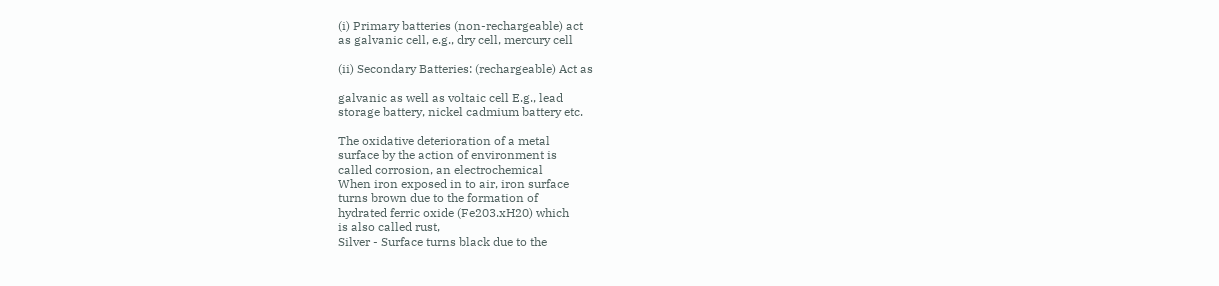(i) Primary batteries (non-rechargeable) act
as galvanic cell, e.g., dry cell, mercury cell

(ii) Secondary Batteries: (rechargeable) Act as

galvanic as well as voltaic cell E.g., lead
storage battery, nickel cadmium battery etc.

The oxidative deterioration of a metal
surface by the action of environment is
called corrosion, an electrochemical
When iron exposed in to air, iron surface
turns brown due to the formation of
hydrated ferric oxide (Fe203.xH20) which
is also called rust,
Silver - Surface turns black due to the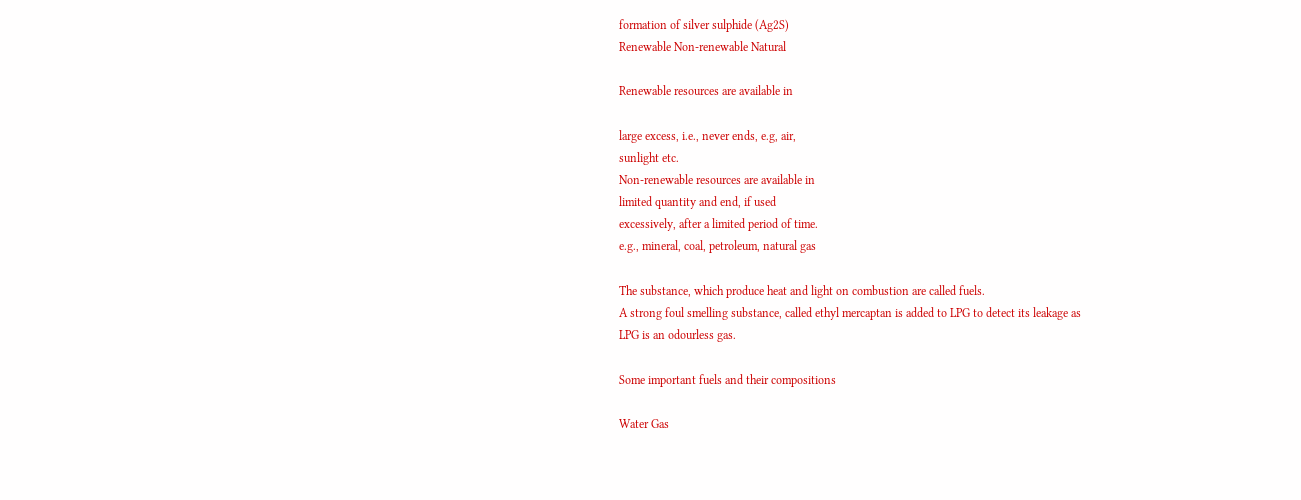formation of silver sulphide (Ag2S)
Renewable Non-renewable Natural

Renewable resources are available in

large excess, i.e., never ends, e.g, air,
sunlight etc.
Non-renewable resources are available in
limited quantity and end, if used
excessively, after a limited period of time.
e.g., mineral, coal, petroleum, natural gas

The substance, which produce heat and light on combustion are called fuels.
A strong foul smelling substance, called ethyl mercaptan is added to LPG to detect its leakage as
LPG is an odourless gas.

Some important fuels and their compositions

Water Gas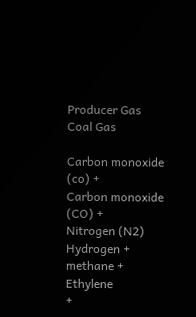Producer Gas
Coal Gas

Carbon monoxide (co) +
Carbon monoxide (CO) +
Nitrogen (N2)
Hydrogen + methane + Ethylene
+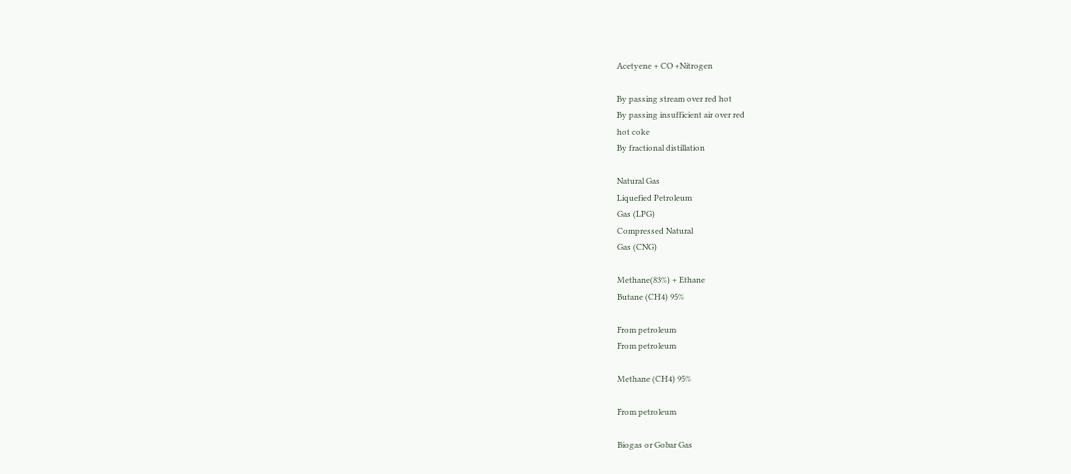Acetyene + CO +Nitrogen

By passing stream over red hot
By passing insufficient air over red
hot coke
By fractional distillation

Natural Gas
Liquefied Petroleum
Gas (LPG)
Compressed Natural
Gas (CNG)

Methane(83%) + Ethane
Butane (CH4) 95%

From petroleum
From petroleum

Methane (CH4) 95%

From petroleum

Biogas or Gobar Gas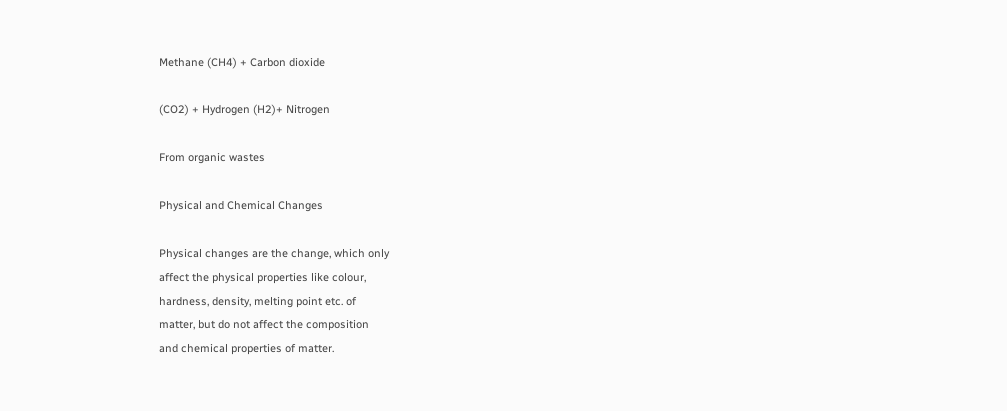Methane (CH4) + Carbon dioxide

(CO2) + Hydrogen (H2)+ Nitrogen

From organic wastes

Physical and Chemical Changes

Physical changes are the change, which only
affect the physical properties like colour,
hardness, density, melting point etc. of
matter, but do not affect the composition
and chemical properties of matter.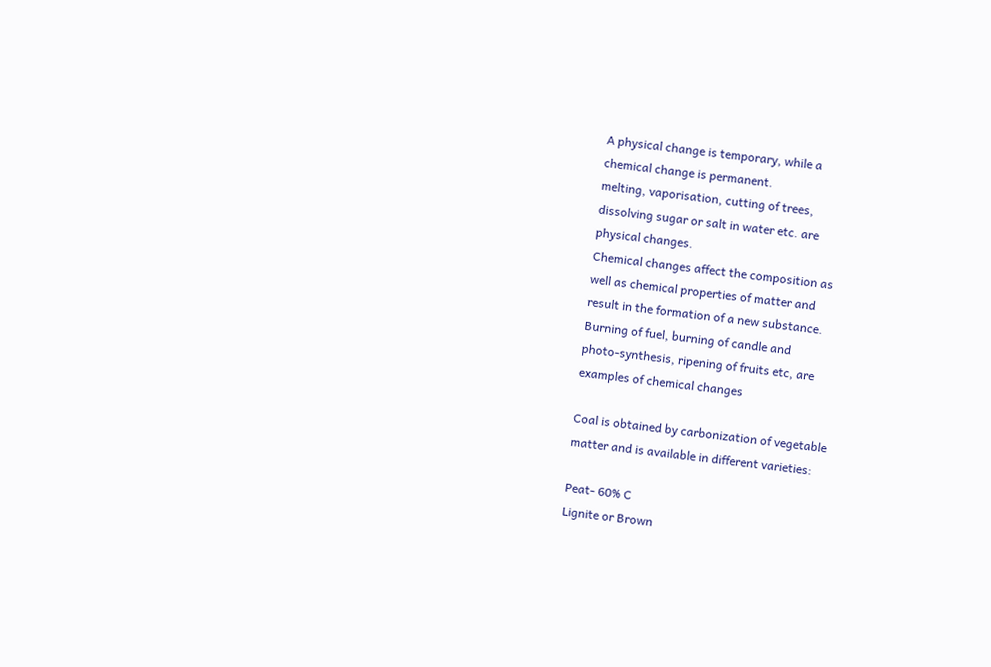A physical change is temporary, while a
chemical change is permanent.
melting, vaporisation, cutting of trees,
dissolving sugar or salt in water etc. are
physical changes.
Chemical changes affect the composition as
well as chemical properties of matter and
result in the formation of a new substance.
Burning of fuel, burning of candle and
photo-synthesis, ripening of fruits etc, are
examples of chemical changes

Coal is obtained by carbonization of vegetable
matter and is available in different varieties:

Peat- 60% C
Lignite or Brown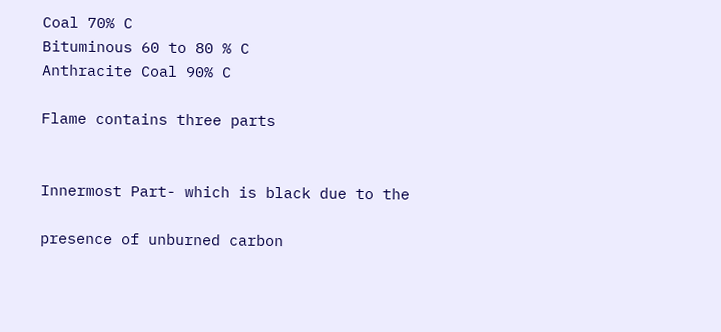Coal 70% C
Bituminous 60 to 80 % C
Anthracite Coal 90% C

Flame contains three parts


Innermost Part- which is black due to the

presence of unburned carbon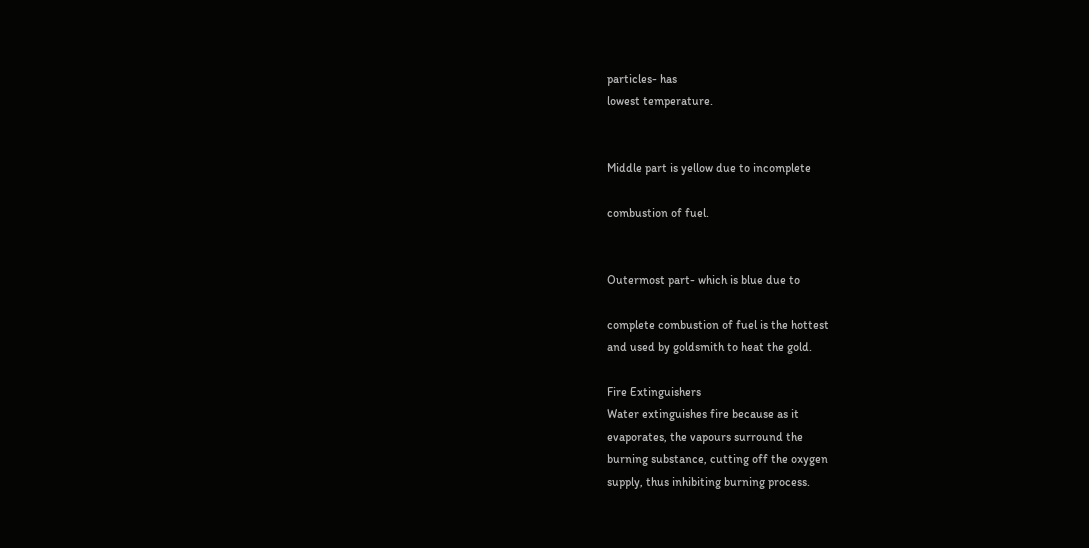particles- has
lowest temperature.


Middle part is yellow due to incomplete

combustion of fuel.


Outermost part- which is blue due to

complete combustion of fuel is the hottest
and used by goldsmith to heat the gold.

Fire Extinguishers
Water extinguishes fire because as it
evaporates, the vapours surround the
burning substance, cutting off the oxygen
supply, thus inhibiting burning process.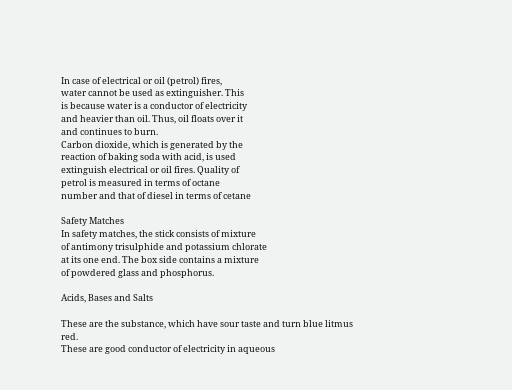In case of electrical or oil (petrol) fires,
water cannot be used as extinguisher. This
is because water is a conductor of electricity
and heavier than oil. Thus, oil floats over it
and continues to burn.
Carbon dioxide, which is generated by the
reaction of baking soda with acid, is used
extinguish electrical or oil fires. Quality of
petrol is measured in terms of octane
number and that of diesel in terms of cetane

Safety Matches
In safety matches, the stick consists of mixture
of antimony trisulphide and potassium chlorate
at its one end. The box side contains a mixture
of powdered glass and phosphorus.

Acids, Bases and Salts

These are the substance, which have sour taste and turn blue litmus red.
These are good conductor of electricity in aqueous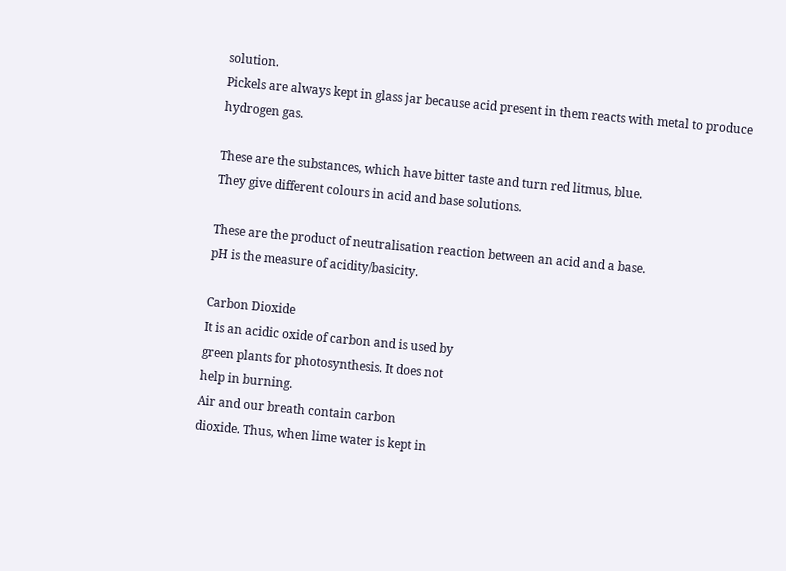solution.
Pickels are always kept in glass jar because acid present in them reacts with metal to produce
hydrogen gas.

These are the substances, which have bitter taste and turn red litmus, blue.
They give different colours in acid and base solutions.

These are the product of neutralisation reaction between an acid and a base.
pH is the measure of acidity/basicity.

Carbon Dioxide
It is an acidic oxide of carbon and is used by
green plants for photosynthesis. It does not
help in burning.
Air and our breath contain carbon
dioxide. Thus, when lime water is kept in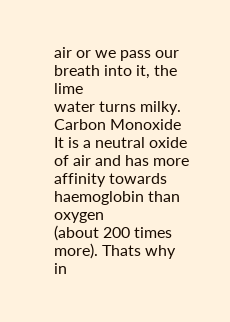air or we pass our breath into it, the lime
water turns milky.
Carbon Monoxide
It is a neutral oxide of air and has more
affinity towards haemoglobin than oxygen
(about 200 times more). Thats why in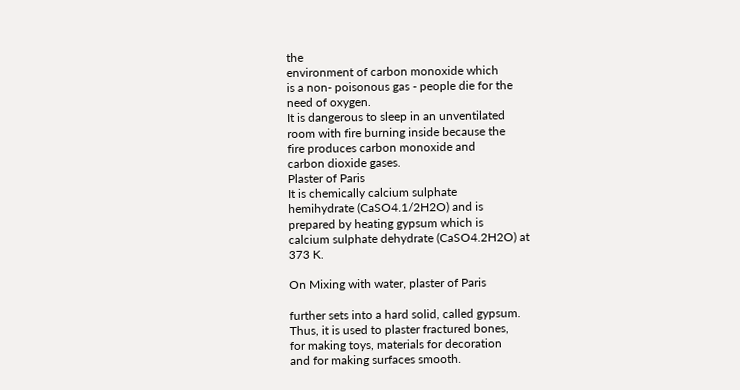the
environment of carbon monoxide which
is a non- poisonous gas - people die for the
need of oxygen.
It is dangerous to sleep in an unventilated
room with fire burning inside because the
fire produces carbon monoxide and
carbon dioxide gases.
Plaster of Paris
It is chemically calcium sulphate
hemihydrate (CaSO4.1/2H2O) and is
prepared by heating gypsum which is
calcium sulphate dehydrate (CaSO4.2H2O) at
373 K.

On Mixing with water, plaster of Paris

further sets into a hard solid, called gypsum.
Thus, it is used to plaster fractured bones,
for making toys, materials for decoration
and for making surfaces smooth.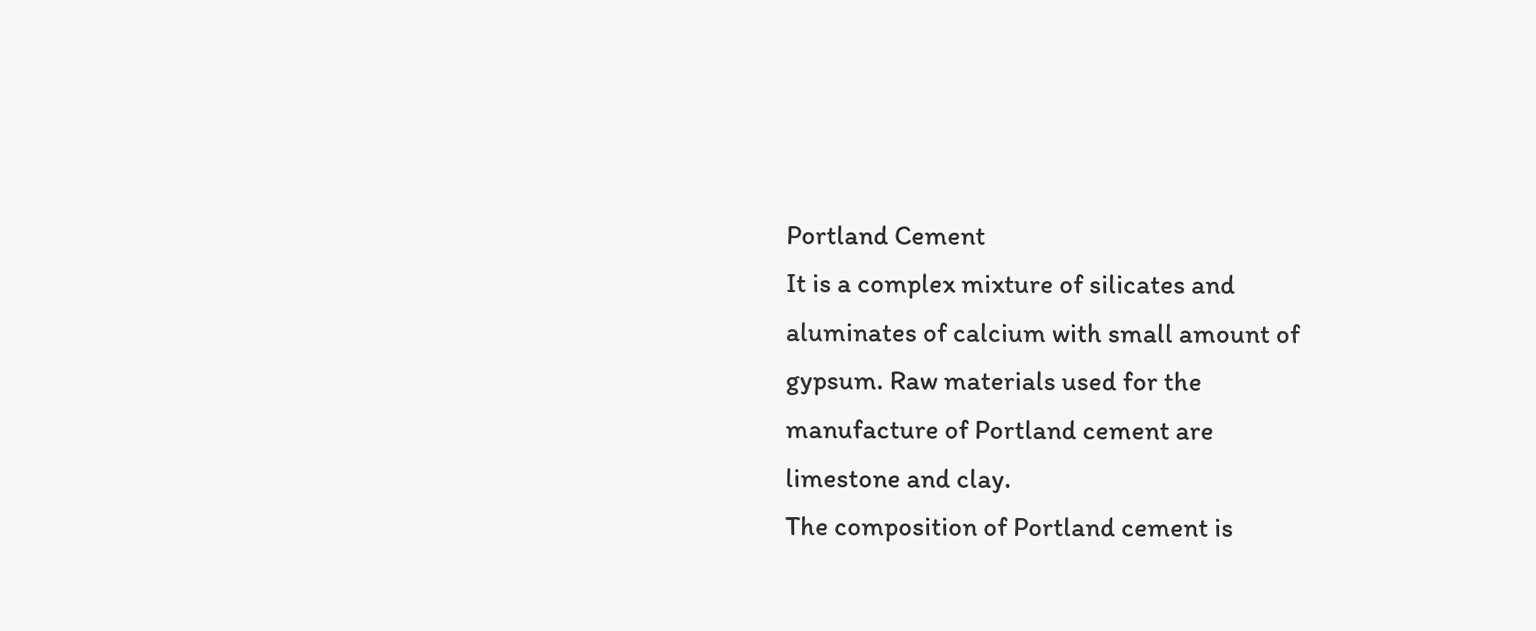Portland Cement
It is a complex mixture of silicates and
aluminates of calcium with small amount of
gypsum. Raw materials used for the
manufacture of Portland cement are
limestone and clay.
The composition of Portland cement is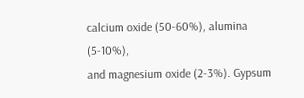calcium oxide (50-60%), alumina (5-10%),
and magnesium oxide (2-3%). Gypsum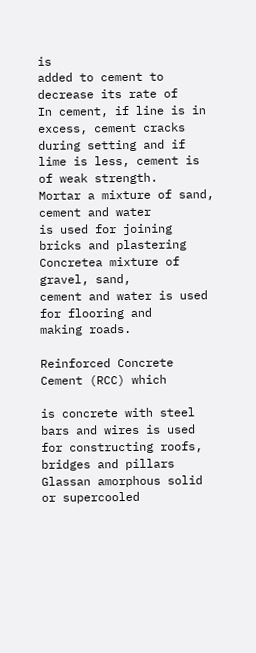is
added to cement to decrease its rate of
In cement, if line is in excess, cement cracks
during setting and if lime is less, cement is
of weak strength.
Mortar a mixture of sand, cement and water
is used for joining bricks and plastering
Concretea mixture of gravel, sand,
cement and water is used for flooring and
making roads.

Reinforced Concrete Cement (RCC) which

is concrete with steel bars and wires is used
for constructing roofs, bridges and pillars
Glassan amorphous solid or supercooled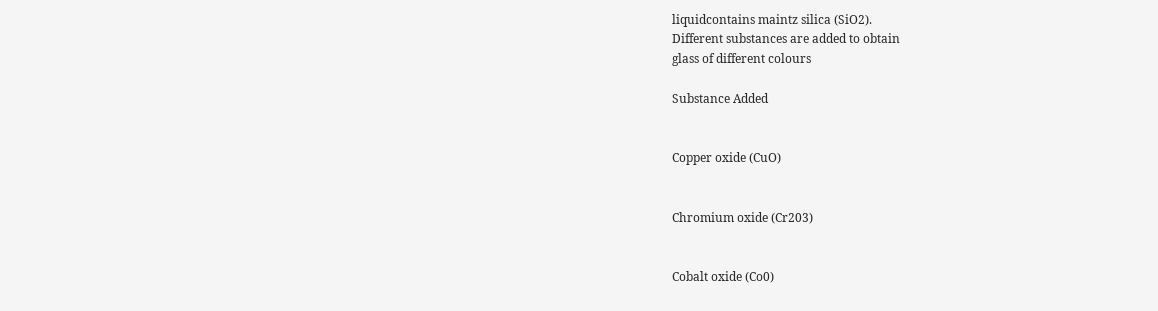liquidcontains maintz silica (SiO2).
Different substances are added to obtain
glass of different colours

Substance Added


Copper oxide (CuO)


Chromium oxide (Cr203)


Cobalt oxide (Co0)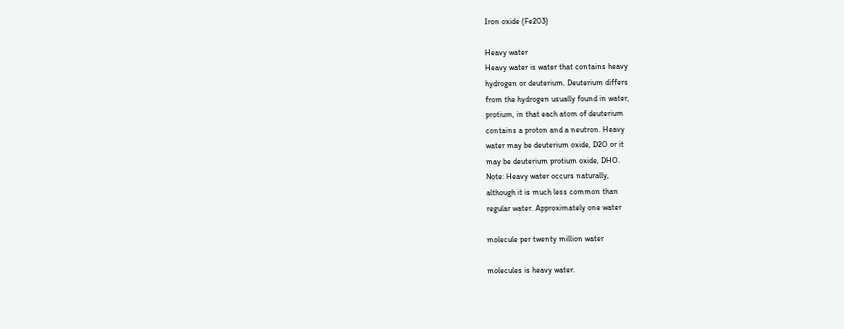Iron oxide (Fe203)

Heavy water
Heavy water is water that contains heavy
hydrogen or deuterium. Deuterium differs
from the hydrogen usually found in water,
protium, in that each atom of deuterium
contains a proton and a neutron. Heavy
water may be deuterium oxide, D2O or it
may be deuterium protium oxide, DHO.
Note: Heavy water occurs naturally,
although it is much less common than
regular water. Approximately one water

molecule per twenty million water

molecules is heavy water.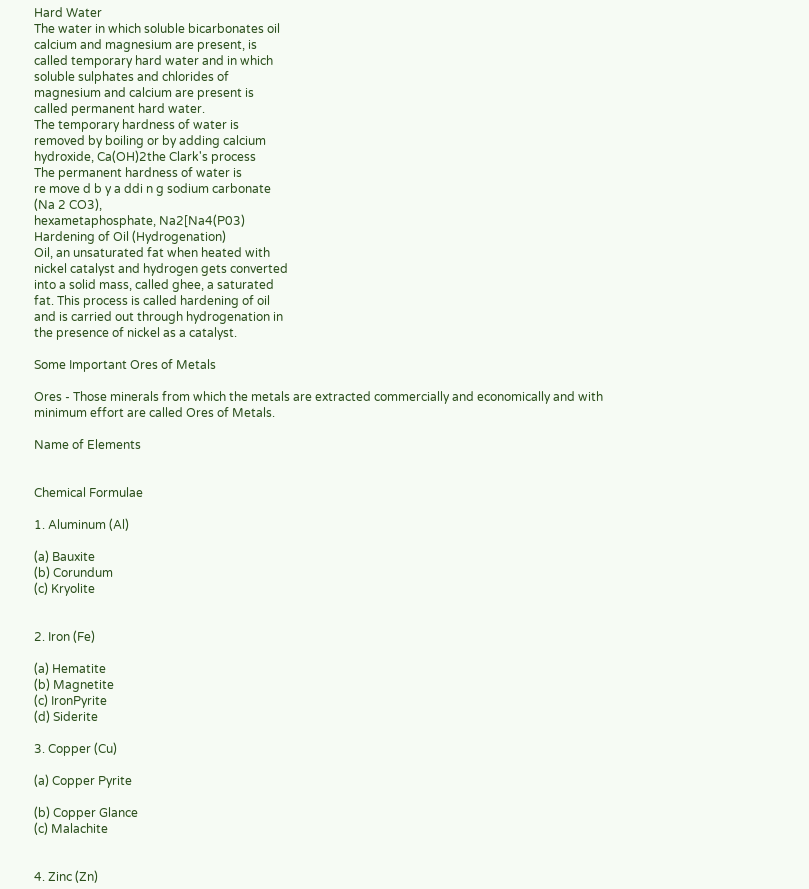Hard Water
The water in which soluble bicarbonates oil
calcium and magnesium are present, is
called temporary hard water and in which
soluble sulphates and chlorides of
magnesium and calcium are present is
called permanent hard water.
The temporary hardness of water is
removed by boiling or by adding calcium
hydroxide, Ca(OH)2the Clark's process
The permanent hardness of water is
re move d b y a ddi n g sodium carbonate
(Na 2 CO3),
hexametaphosphate, Na2[Na4(P03)
Hardening of Oil (Hydrogenation)
Oil, an unsaturated fat when heated with
nickel catalyst and hydrogen gets converted
into a solid mass, called ghee, a saturated
fat. This process is called hardening of oil
and is carried out through hydrogenation in
the presence of nickel as a catalyst.

Some Important Ores of Metals

Ores - Those minerals from which the metals are extracted commercially and economically and with
minimum effort are called Ores of Metals.

Name of Elements


Chemical Formulae

1. Aluminum (Al)

(a) Bauxite
(b) Corundum
(c) Kryolite


2. Iron (Fe)

(a) Hematite
(b) Magnetite
(c) IronPyrite
(d) Siderite

3. Copper (Cu)

(a) Copper Pyrite

(b) Copper Glance
(c) Malachite


4. Zinc (Zn)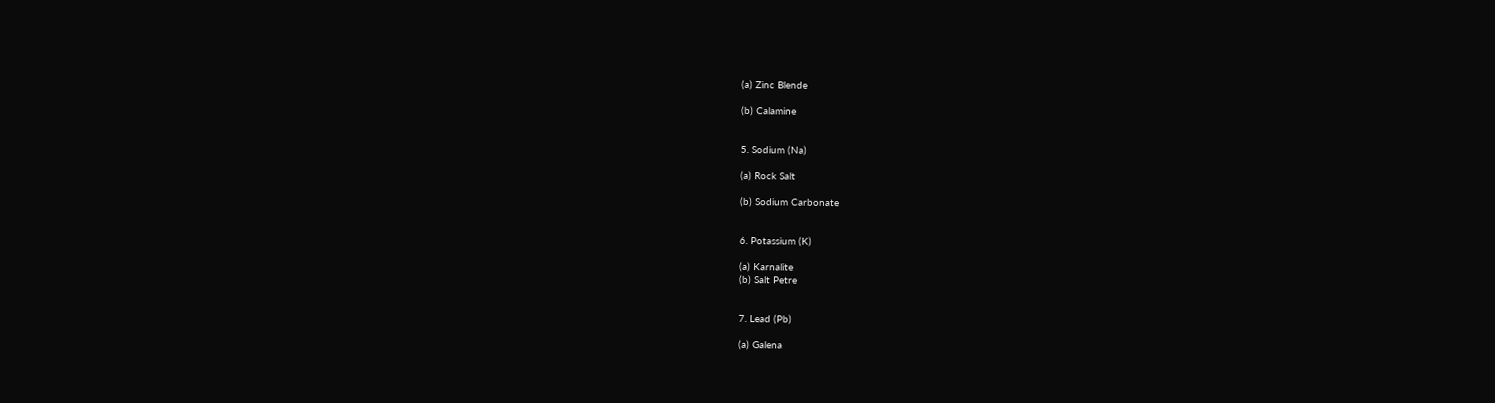(a) Zinc Blende

(b) Calamine


5. Sodium (Na)

(a) Rock Salt

(b) Sodium Carbonate


6. Potassium (K)

(a) Karnalite
(b) Salt Petre


7. Lead (Pb)

(a) Galena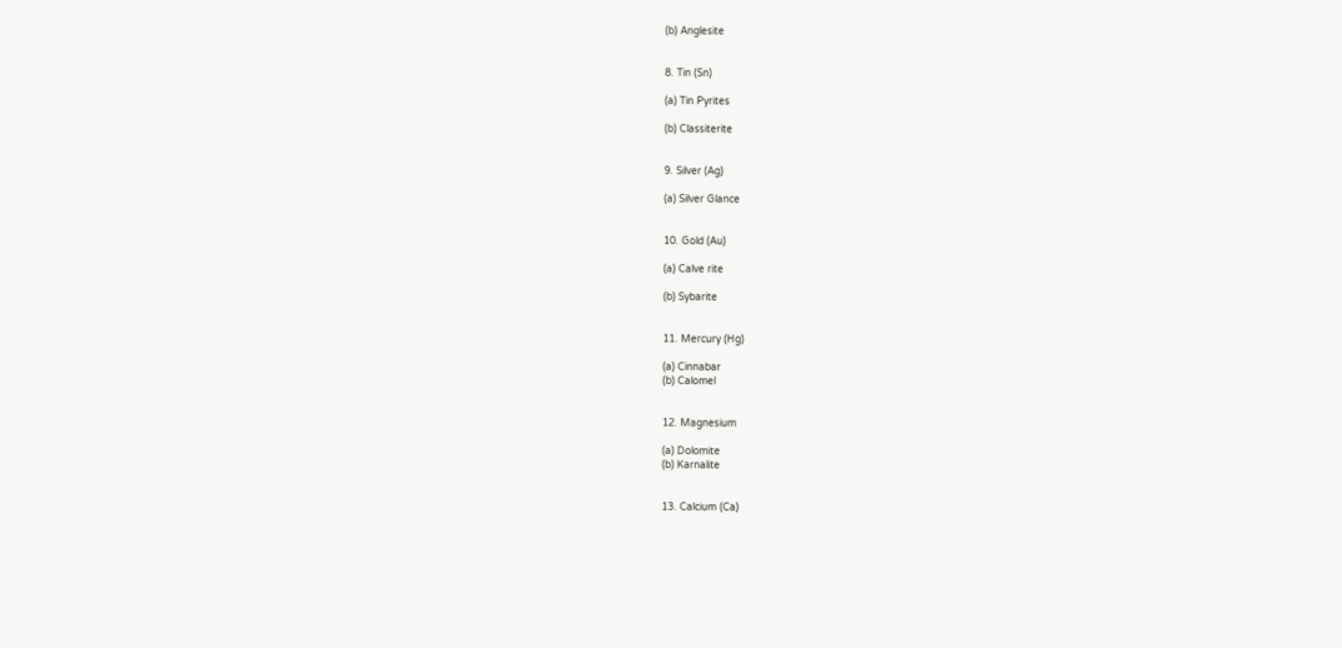(b) Anglesite


8. Tin (Sn)

(a) Tin Pyrites

(b) Classiterite


9. Silver (Ag)

(a) Silver Glance


10. Gold (Au)

(a) Calve rite

(b) Sybarite


11. Mercury (Hg)

(a) Cinnabar
(b) Calomel


12. Magnesium

(a) Dolomite
(b) Karnalite


13. Calcium (Ca)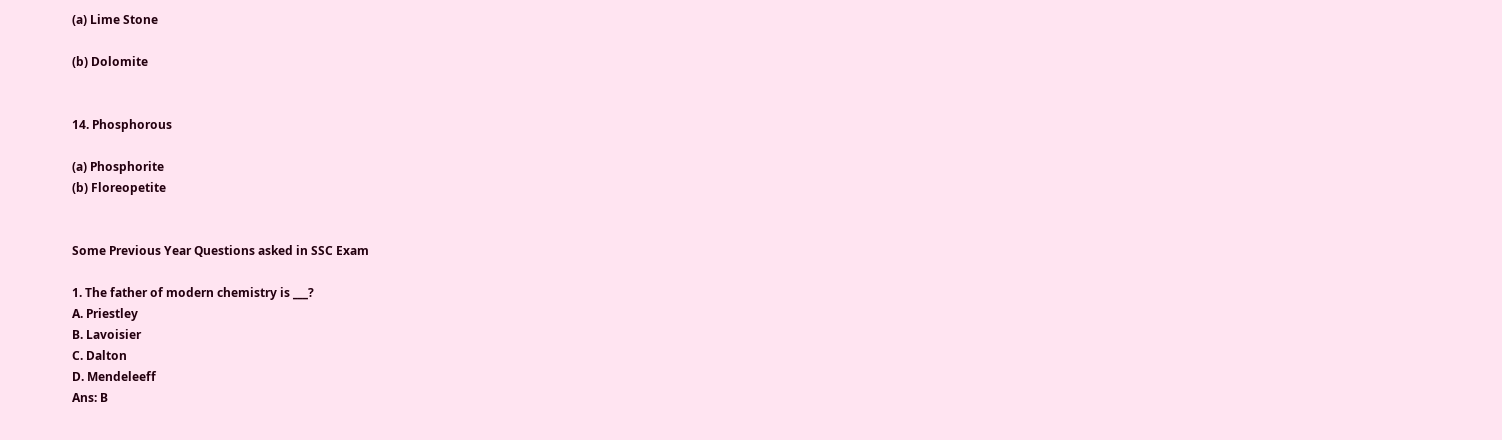(a) Lime Stone

(b) Dolomite


14. Phosphorous

(a) Phosphorite
(b) Floreopetite


Some Previous Year Questions asked in SSC Exam

1. The father of modern chemistry is ___?
A. Priestley
B. Lavoisier
C. Dalton
D. Mendeleeff
Ans: B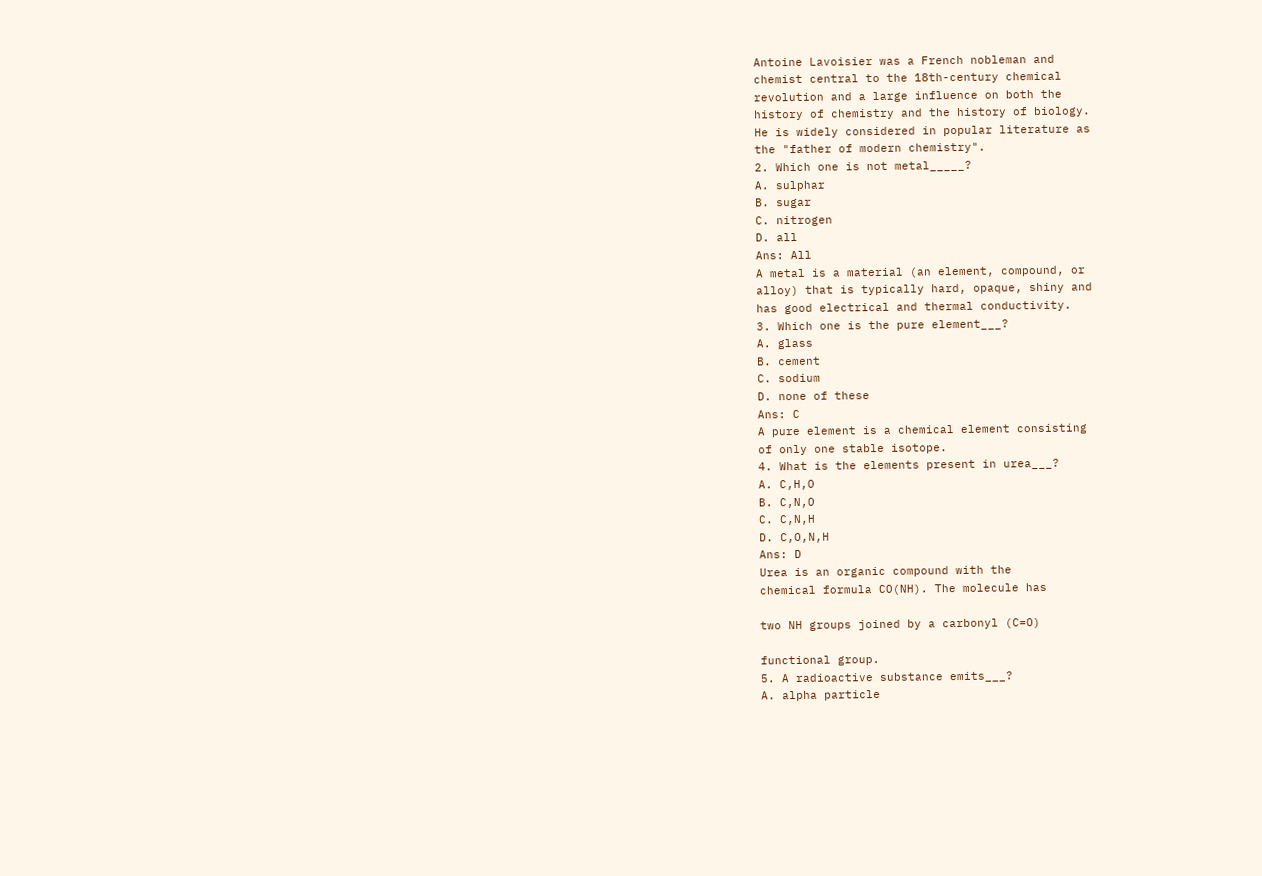Antoine Lavoisier was a French nobleman and
chemist central to the 18th-century chemical
revolution and a large influence on both the
history of chemistry and the history of biology.
He is widely considered in popular literature as
the "father of modern chemistry".
2. Which one is not metal_____?
A. sulphar
B. sugar
C. nitrogen
D. all
Ans: All
A metal is a material (an element, compound, or
alloy) that is typically hard, opaque, shiny and
has good electrical and thermal conductivity.
3. Which one is the pure element___?
A. glass
B. cement
C. sodium
D. none of these
Ans: C
A pure element is a chemical element consisting
of only one stable isotope.
4. What is the elements present in urea___?
A. C,H,O
B. C,N,O
C. C,N,H
D. C,O,N,H
Ans: D
Urea is an organic compound with the
chemical formula CO(NH). The molecule has

two NH groups joined by a carbonyl (C=O)

functional group.
5. A radioactive substance emits___?
A. alpha particle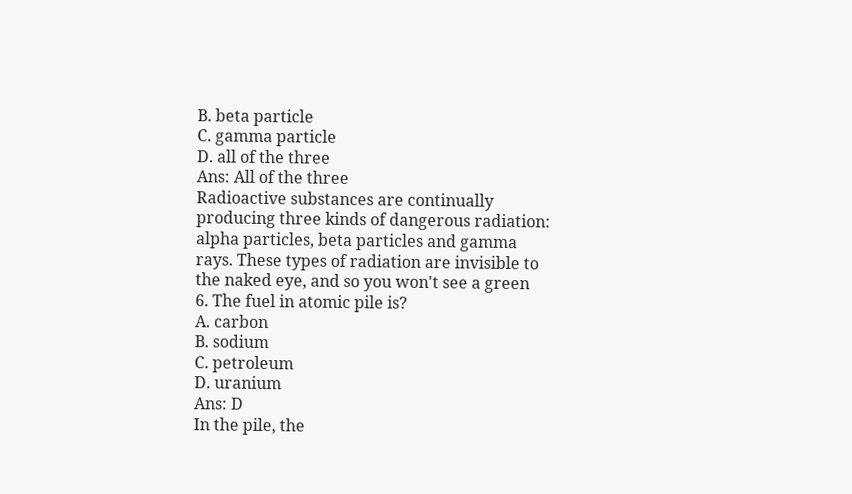B. beta particle
C. gamma particle
D. all of the three
Ans: All of the three
Radioactive substances are continually
producing three kinds of dangerous radiation:
alpha particles, beta particles and gamma
rays. These types of radiation are invisible to
the naked eye, and so you won't see a green
6. The fuel in atomic pile is?
A. carbon
B. sodium
C. petroleum
D. uranium
Ans: D
In the pile, the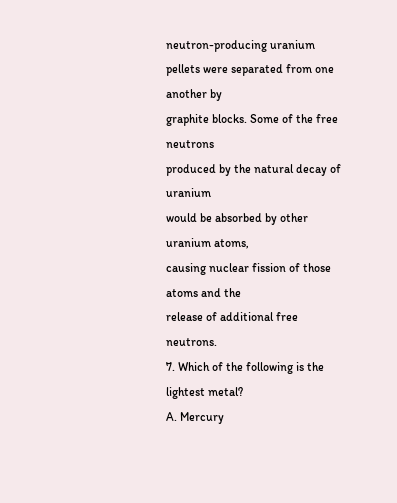neutron-producing uranium
pellets were separated from one another by
graphite blocks. Some of the free neutrons
produced by the natural decay of uranium
would be absorbed by other uranium atoms,
causing nuclear fission of those atoms and the
release of additional free neutrons.
7. Which of the following is the lightest metal?
A. Mercury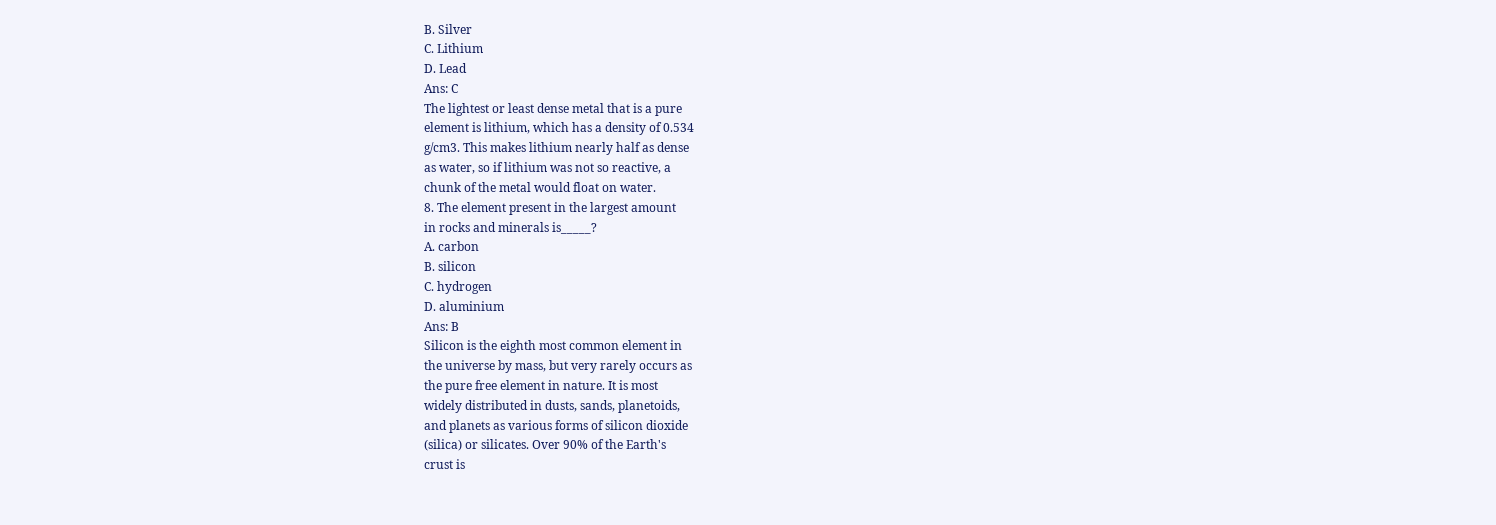B. Silver
C. Lithium
D. Lead
Ans: C
The lightest or least dense metal that is a pure
element is lithium, which has a density of 0.534
g/cm3. This makes lithium nearly half as dense
as water, so if lithium was not so reactive, a
chunk of the metal would float on water.
8. The element present in the largest amount
in rocks and minerals is_____?
A. carbon
B. silicon
C. hydrogen
D. aluminium
Ans: B
Silicon is the eighth most common element in
the universe by mass, but very rarely occurs as
the pure free element in nature. It is most
widely distributed in dusts, sands, planetoids,
and planets as various forms of silicon dioxide
(silica) or silicates. Over 90% of the Earth's
crust is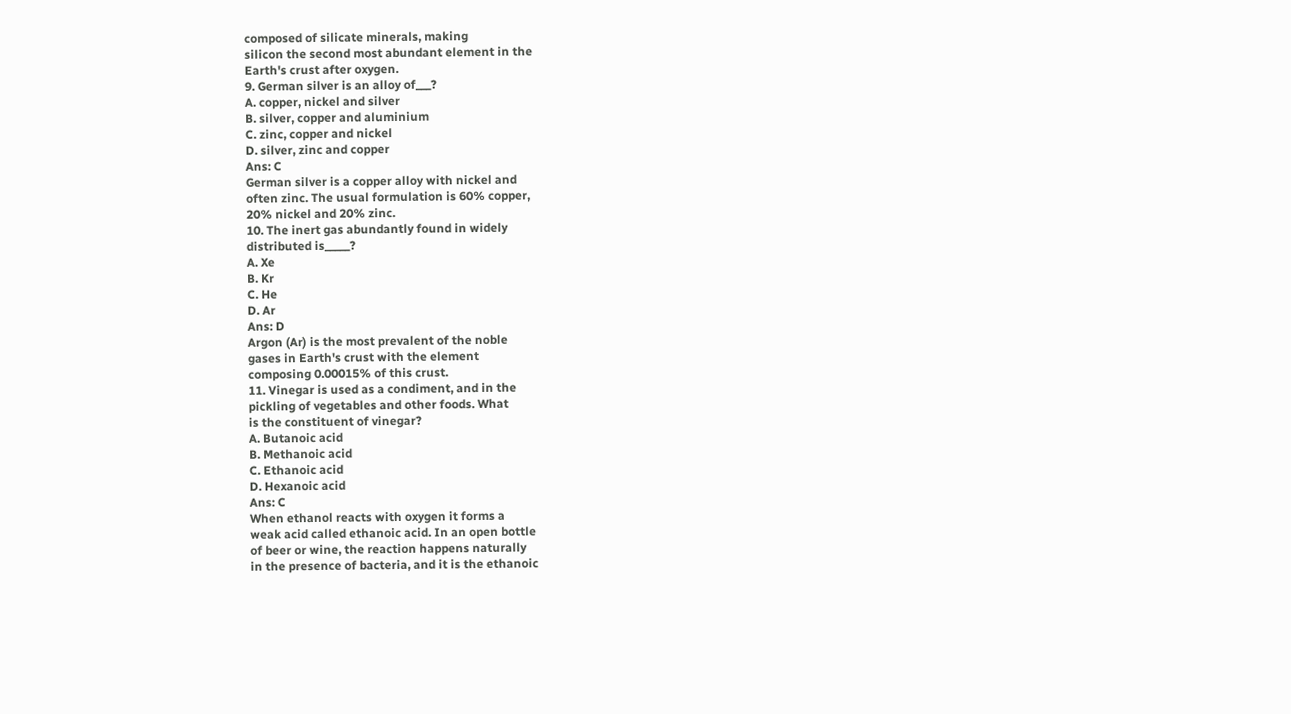composed of silicate minerals, making
silicon the second most abundant element in the
Earth's crust after oxygen.
9. German silver is an alloy of___?
A. copper, nickel and silver
B. silver, copper and aluminium
C. zinc, copper and nickel
D. silver, zinc and copper
Ans: C
German silver is a copper alloy with nickel and
often zinc. The usual formulation is 60% copper,
20% nickel and 20% zinc.
10. The inert gas abundantly found in widely
distributed is_____?
A. Xe
B. Kr
C. He
D. Ar
Ans: D
Argon (Ar) is the most prevalent of the noble
gases in Earth's crust with the element
composing 0.00015% of this crust.
11. Vinegar is used as a condiment, and in the
pickling of vegetables and other foods. What
is the constituent of vinegar?
A. Butanoic acid
B. Methanoic acid
C. Ethanoic acid
D. Hexanoic acid
Ans: C
When ethanol reacts with oxygen it forms a
weak acid called ethanoic acid. In an open bottle
of beer or wine, the reaction happens naturally
in the presence of bacteria, and it is the ethanoic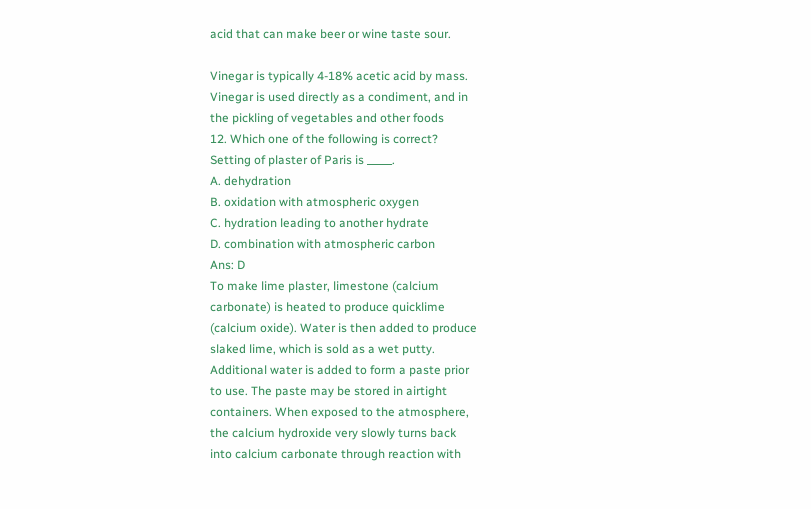acid that can make beer or wine taste sour.

Vinegar is typically 4-18% acetic acid by mass.
Vinegar is used directly as a condiment, and in
the pickling of vegetables and other foods
12. Which one of the following is correct?
Setting of plaster of Paris is _____.
A. dehydration
B. oxidation with atmospheric oxygen
C. hydration leading to another hydrate
D. combination with atmospheric carbon
Ans: D
To make lime plaster, limestone (calcium
carbonate) is heated to produce quicklime
(calcium oxide). Water is then added to produce
slaked lime, which is sold as a wet putty.
Additional water is added to form a paste prior
to use. The paste may be stored in airtight
containers. When exposed to the atmosphere,
the calcium hydroxide very slowly turns back
into calcium carbonate through reaction with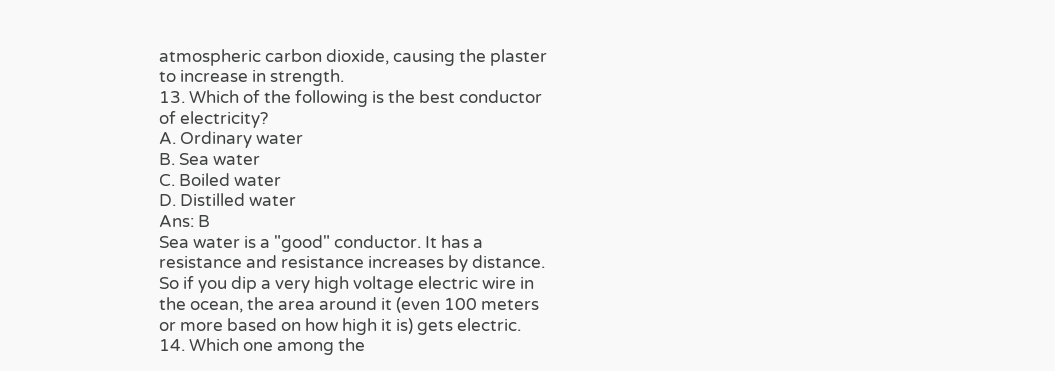atmospheric carbon dioxide, causing the plaster
to increase in strength.
13. Which of the following is the best conductor
of electricity?
A. Ordinary water
B. Sea water
C. Boiled water
D. Distilled water
Ans: B
Sea water is a "good" conductor. It has a
resistance and resistance increases by distance.
So if you dip a very high voltage electric wire in
the ocean, the area around it (even 100 meters
or more based on how high it is) gets electric.
14. Which one among the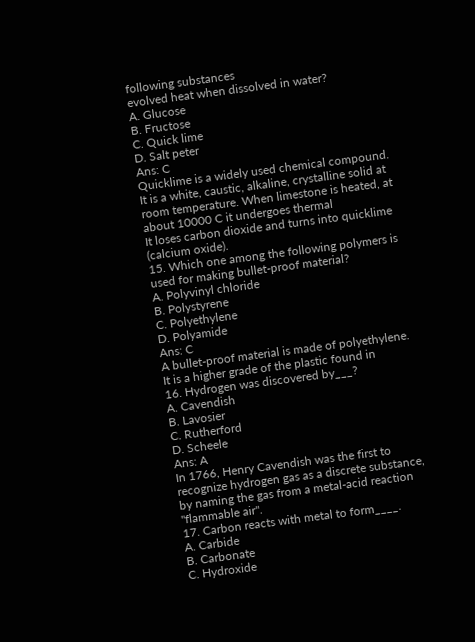following substances
evolved heat when dissolved in water?
A. Glucose
B. Fructose
C. Quick lime
D. Salt peter
Ans: C
Quicklime is a widely used chemical compound.
It is a white, caustic, alkaline, crystalline solid at
room temperature. When limestone is heated, at
about 10000 C it undergoes thermal
It loses carbon dioxide and turns into quicklime
(calcium oxide).
15. Which one among the following polymers is
used for making bullet-proof material?
A. Polyvinyl chloride
B. Polystyrene
C. Polyethylene
D. Polyamide
Ans: C
A bullet-proof material is made of polyethylene.
It is a higher grade of the plastic found in
16. Hydrogen was discovered by___?
A. Cavendish
B. Lavosier
C. Rutherford
D. Scheele
Ans: A
In 1766, Henry Cavendish was the first to
recognize hydrogen gas as a discrete substance,
by naming the gas from a metal-acid reaction
"flammable air".
17. Carbon reacts with metal to form____.
A. Carbide
B. Carbonate
C. Hydroxide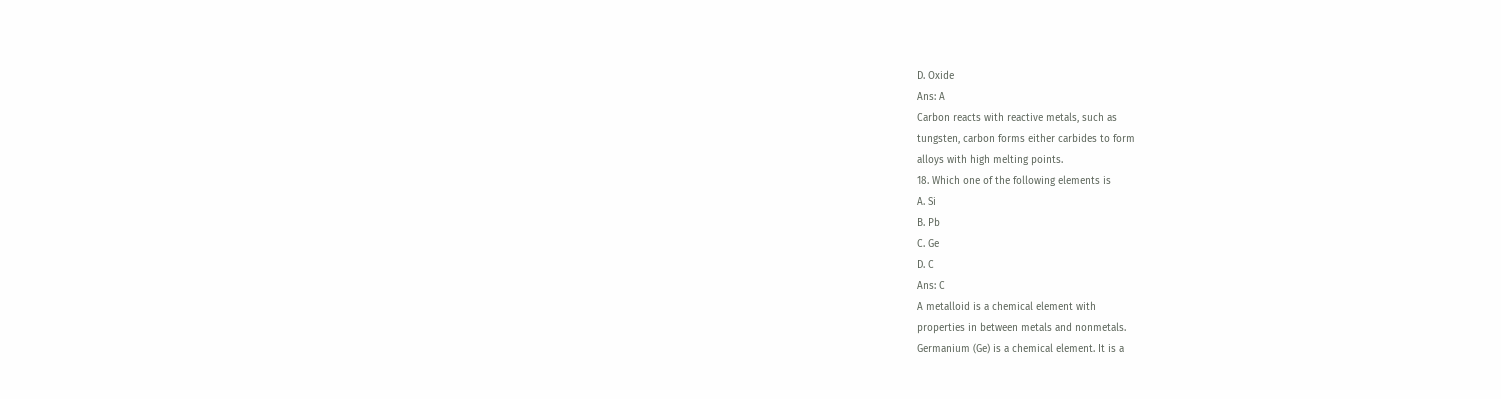D. Oxide
Ans: A
Carbon reacts with reactive metals, such as
tungsten, carbon forms either carbides to form
alloys with high melting points.
18. Which one of the following elements is
A. Si
B. Pb
C. Ge
D. C
Ans: C
A metalloid is a chemical element with
properties in between metals and nonmetals.
Germanium (Ge) is a chemical element. It is a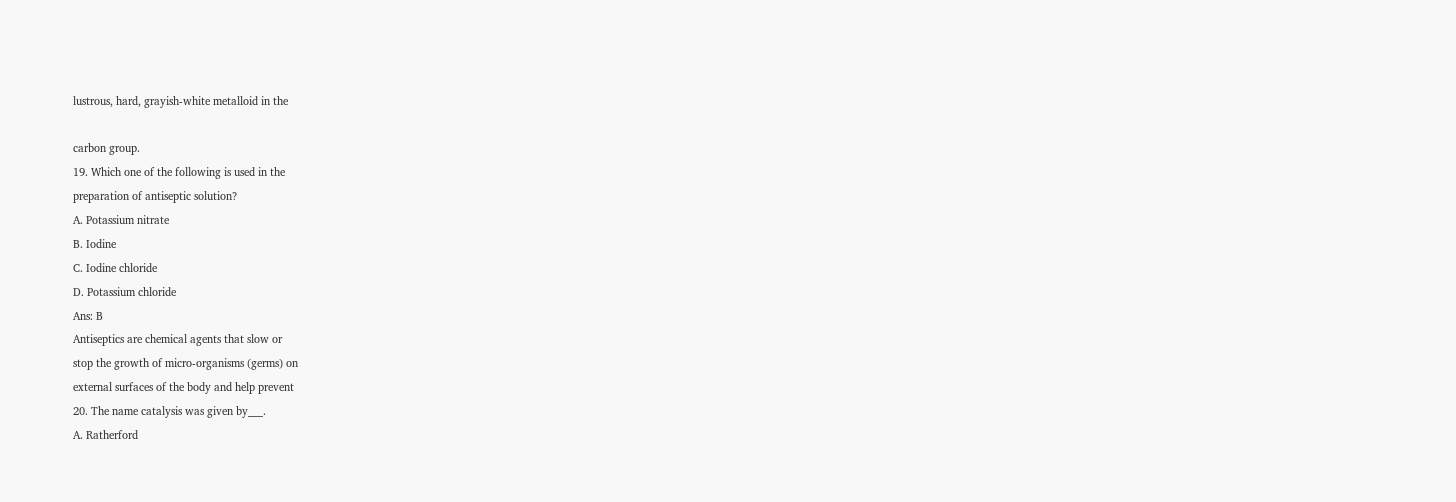lustrous, hard, grayish-white metalloid in the

carbon group.
19. Which one of the following is used in the
preparation of antiseptic solution?
A. Potassium nitrate
B. Iodine
C. Iodine chloride
D. Potassium chloride
Ans: B
Antiseptics are chemical agents that slow or
stop the growth of micro-organisms (germs) on
external surfaces of the body and help prevent
20. The name catalysis was given by___.
A. Ratherford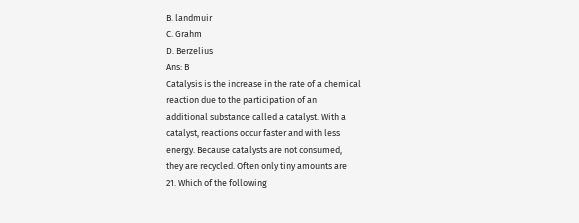B. landmuir
C. Grahm
D. Berzelius
Ans: B
Catalysis is the increase in the rate of a chemical
reaction due to the participation of an
additional substance called a catalyst. With a
catalyst, reactions occur faster and with less
energy. Because catalysts are not consumed,
they are recycled. Often only tiny amounts are
21. Which of the following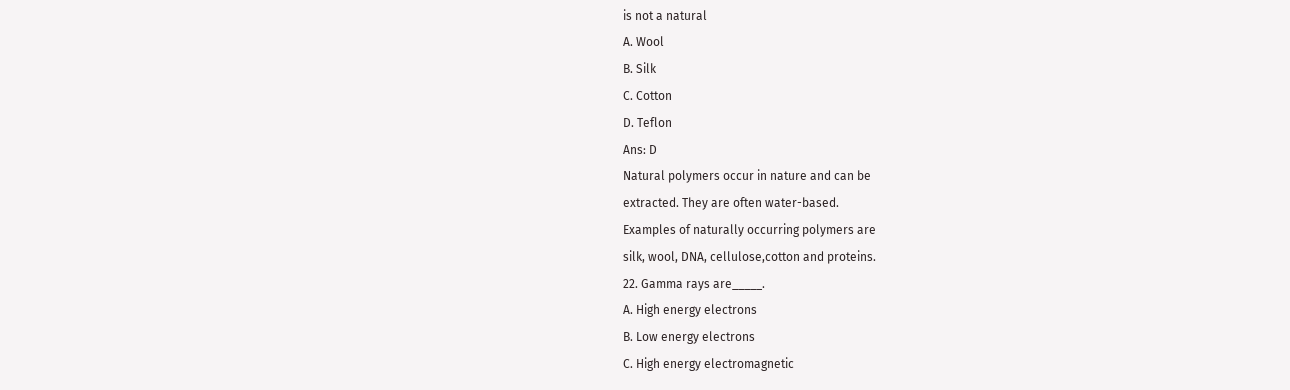is not a natural
A. Wool
B. Silk
C. Cotton
D. Teflon
Ans: D
Natural polymers occur in nature and can be
extracted. They are often water-based.
Examples of naturally occurring polymers are
silk, wool, DNA, cellulose,cotton and proteins.
22. Gamma rays are_____.
A. High energy electrons
B. Low energy electrons
C. High energy electromagnetic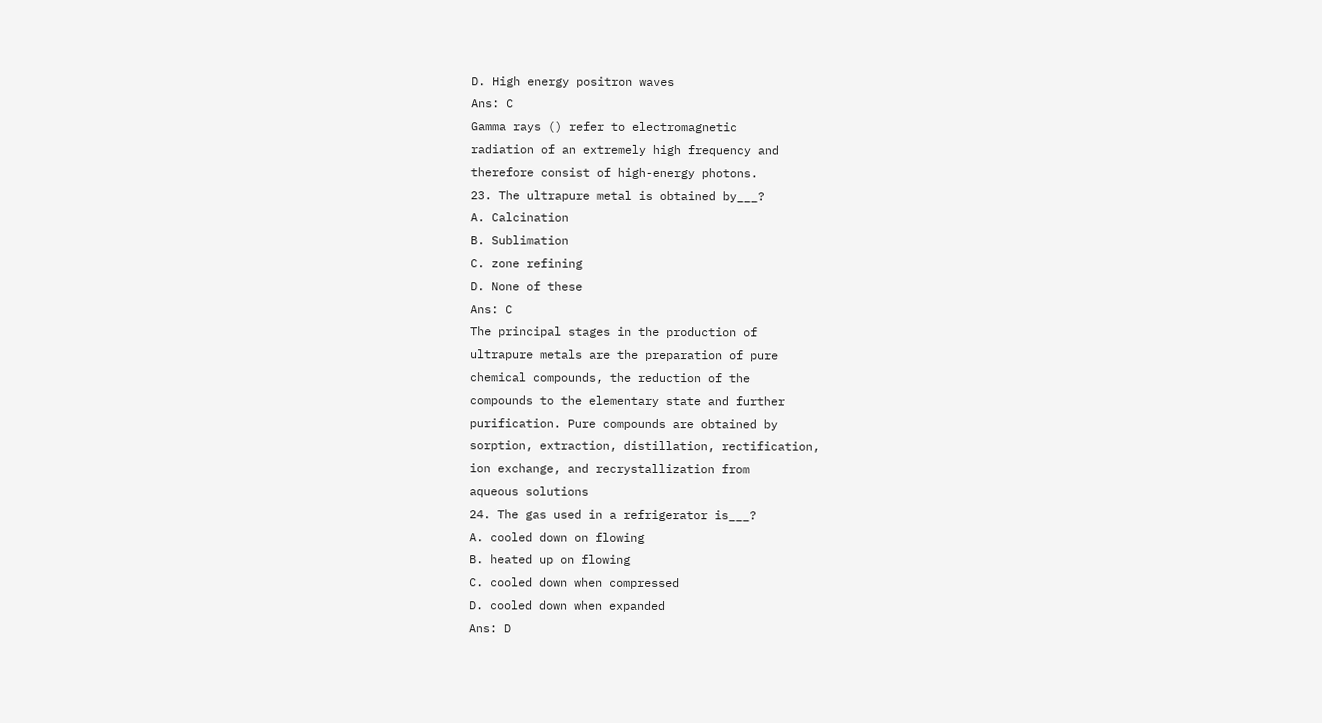D. High energy positron waves
Ans: C
Gamma rays () refer to electromagnetic
radiation of an extremely high frequency and
therefore consist of high-energy photons.
23. The ultrapure metal is obtained by___?
A. Calcination
B. Sublimation
C. zone refining
D. None of these
Ans: C
The principal stages in the production of
ultrapure metals are the preparation of pure
chemical compounds, the reduction of the
compounds to the elementary state and further
purification. Pure compounds are obtained by
sorption, extraction, distillation, rectification,
ion exchange, and recrystallization from
aqueous solutions
24. The gas used in a refrigerator is___?
A. cooled down on flowing
B. heated up on flowing
C. cooled down when compressed
D. cooled down when expanded
Ans: D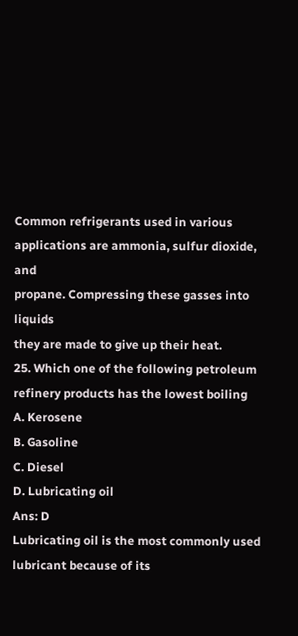Common refrigerants used in various
applications are ammonia, sulfur dioxide, and
propane. Compressing these gasses into liquids
they are made to give up their heat.
25. Which one of the following petroleum
refinery products has the lowest boiling
A. Kerosene
B. Gasoline
C. Diesel
D. Lubricating oil
Ans: D
Lubricating oil is the most commonly used
lubricant because of its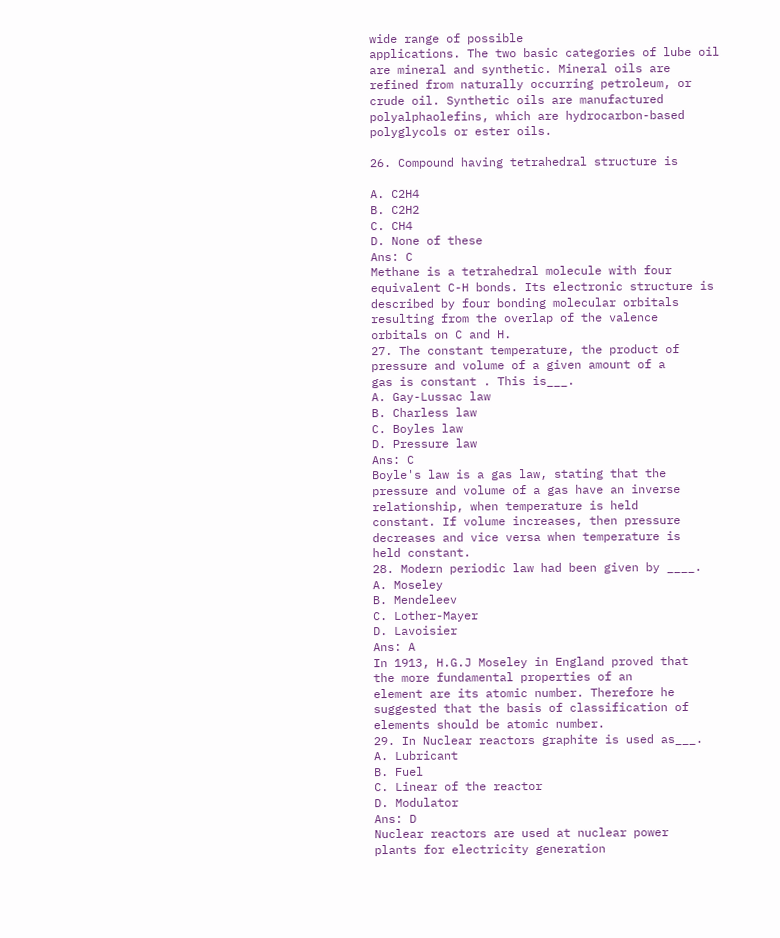wide range of possible
applications. The two basic categories of lube oil
are mineral and synthetic. Mineral oils are
refined from naturally occurring petroleum, or
crude oil. Synthetic oils are manufactured
polyalphaolefins, which are hydrocarbon-based
polyglycols or ester oils.

26. Compound having tetrahedral structure is

A. C2H4
B. C2H2
C. CH4
D. None of these
Ans: C
Methane is a tetrahedral molecule with four
equivalent C-H bonds. Its electronic structure is
described by four bonding molecular orbitals
resulting from the overlap of the valence
orbitals on C and H.
27. The constant temperature, the product of
pressure and volume of a given amount of a
gas is constant . This is___.
A. Gay-Lussac law
B. Charless law
C. Boyles law
D. Pressure law
Ans: C
Boyle's law is a gas law, stating that the
pressure and volume of a gas have an inverse
relationship, when temperature is held
constant. If volume increases, then pressure
decreases and vice versa when temperature is
held constant.
28. Modern periodic law had been given by ____.
A. Moseley
B. Mendeleev
C. Lother-Mayer
D. Lavoisier
Ans: A
In 1913, H.G.J Moseley in England proved that
the more fundamental properties of an
element are its atomic number. Therefore he
suggested that the basis of classification of
elements should be atomic number.
29. In Nuclear reactors graphite is used as___.
A. Lubricant
B. Fuel
C. Linear of the reactor
D. Modulator
Ans: D
Nuclear reactors are used at nuclear power
plants for electricity generation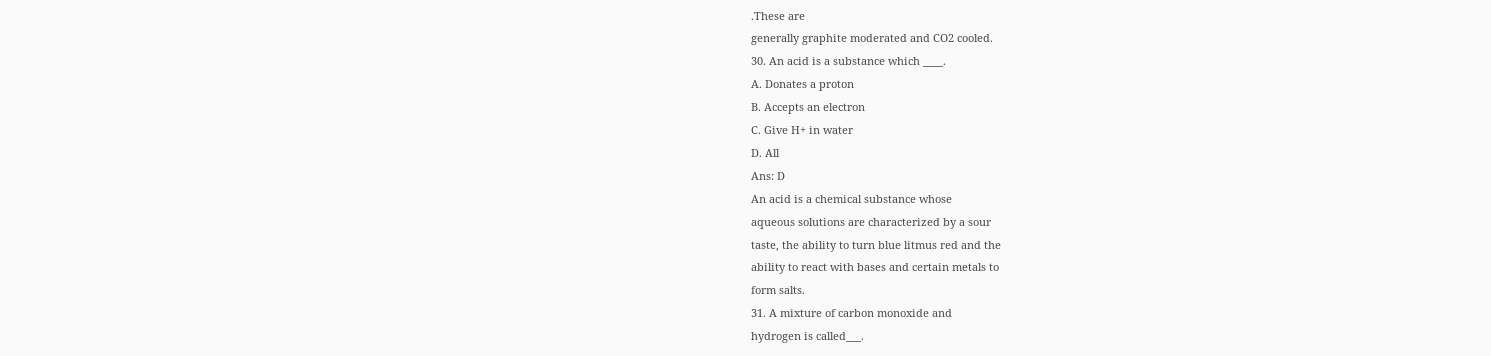.These are
generally graphite moderated and CO2 cooled.
30. An acid is a substance which ____.
A. Donates a proton
B. Accepts an electron
C. Give H+ in water
D. All
Ans: D
An acid is a chemical substance whose
aqueous solutions are characterized by a sour
taste, the ability to turn blue litmus red and the
ability to react with bases and certain metals to
form salts.
31. A mixture of carbon monoxide and
hydrogen is called___.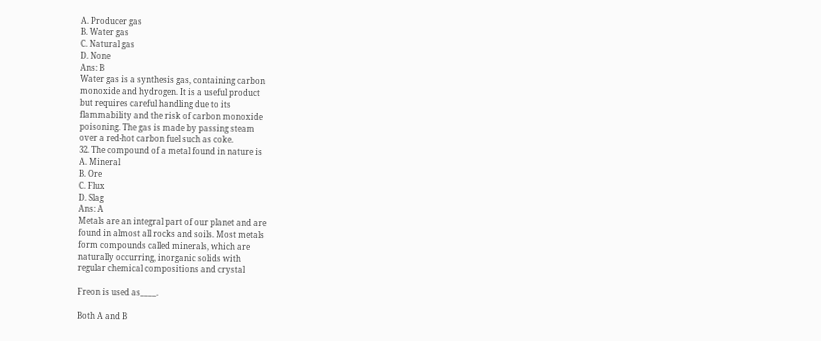A. Producer gas
B. Water gas
C. Natural gas
D. None
Ans: B
Water gas is a synthesis gas, containing carbon
monoxide and hydrogen. It is a useful product
but requires careful handling due to its
flammability and the risk of carbon monoxide
poisoning. The gas is made by passing steam
over a red-hot carbon fuel such as coke.
32. The compound of a metal found in nature is
A. Mineral
B. Ore
C. Flux
D. Slag
Ans: A
Metals are an integral part of our planet and are
found in almost all rocks and soils. Most metals
form compounds called minerals, which are
naturally occurring, inorganic solids with
regular chemical compositions and crystal

Freon is used as____.

Both A and B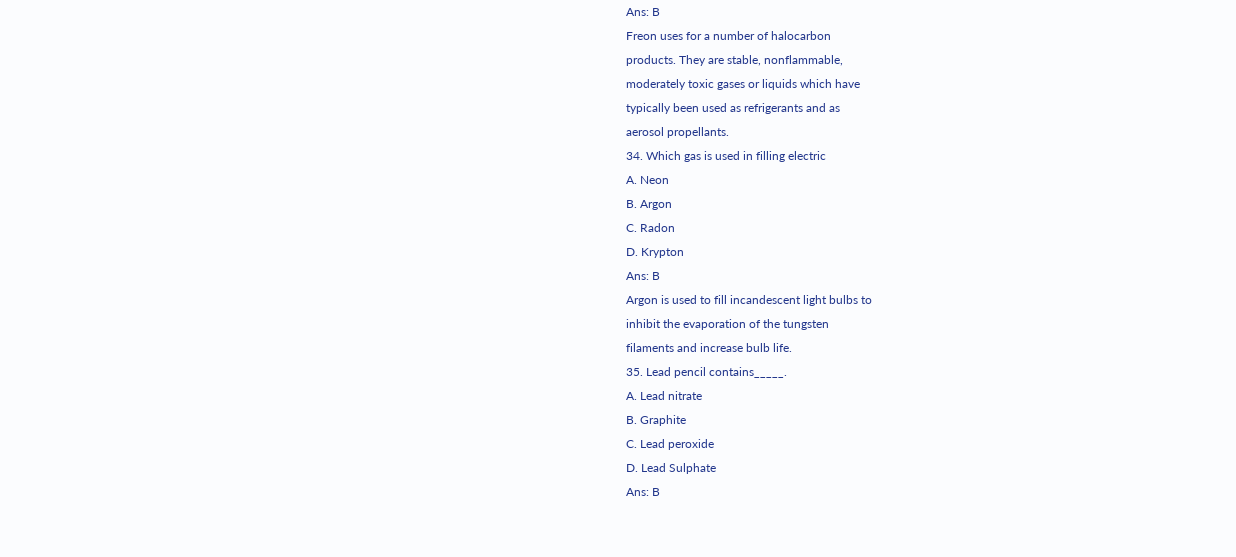Ans: B
Freon uses for a number of halocarbon
products. They are stable, nonflammable,
moderately toxic gases or liquids which have
typically been used as refrigerants and as
aerosol propellants.
34. Which gas is used in filling electric
A. Neon
B. Argon
C. Radon
D. Krypton
Ans: B
Argon is used to fill incandescent light bulbs to
inhibit the evaporation of the tungsten
filaments and increase bulb life.
35. Lead pencil contains_____.
A. Lead nitrate
B. Graphite
C. Lead peroxide
D. Lead Sulphate
Ans: B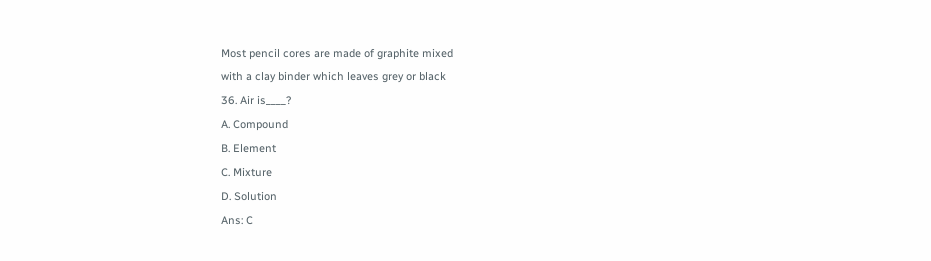Most pencil cores are made of graphite mixed
with a clay binder which leaves grey or black
36. Air is____?
A. Compound
B. Element
C. Mixture
D. Solution
Ans: C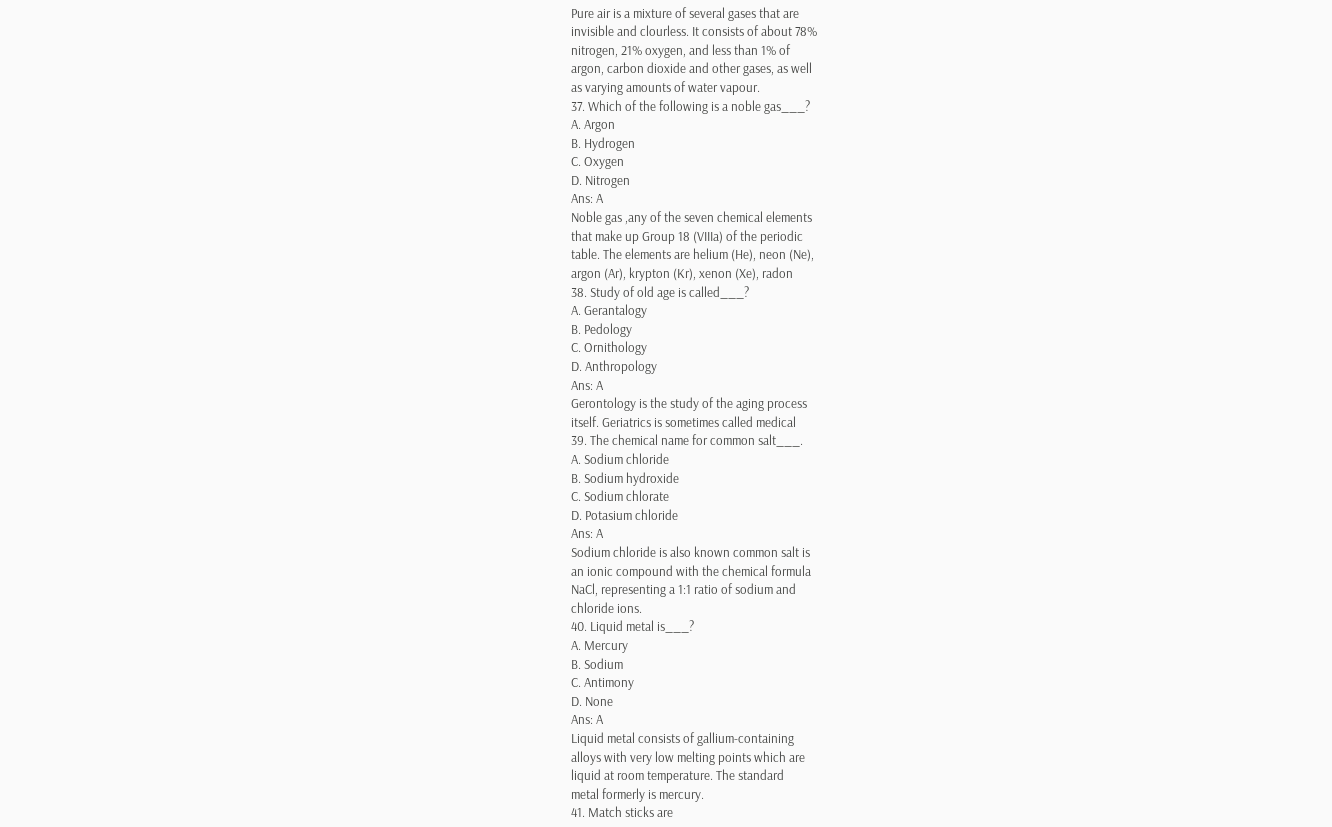Pure air is a mixture of several gases that are
invisible and clourless. It consists of about 78%
nitrogen, 21% oxygen, and less than 1% of
argon, carbon dioxide and other gases, as well
as varying amounts of water vapour.
37. Which of the following is a noble gas___?
A. Argon
B. Hydrogen
C. Oxygen
D. Nitrogen
Ans: A
Noble gas ,any of the seven chemical elements
that make up Group 18 (VIIIa) of the periodic
table. The elements are helium (He), neon (Ne),
argon (Ar), krypton (Kr), xenon (Xe), radon
38. Study of old age is called___?
A. Gerantalogy
B. Pedology
C. Ornithology
D. Anthropology
Ans: A
Gerontology is the study of the aging process
itself. Geriatrics is sometimes called medical
39. The chemical name for common salt___.
A. Sodium chloride
B. Sodium hydroxide
C. Sodium chlorate
D. Potasium chloride
Ans: A
Sodium chloride is also known common salt is
an ionic compound with the chemical formula
NaCl, representing a 1:1 ratio of sodium and
chloride ions.
40. Liquid metal is___?
A. Mercury
B. Sodium
C. Antimony
D. None
Ans: A
Liquid metal consists of gallium-containing
alloys with very low melting points which are
liquid at room temperature. The standard
metal formerly is mercury.
41. Match sticks are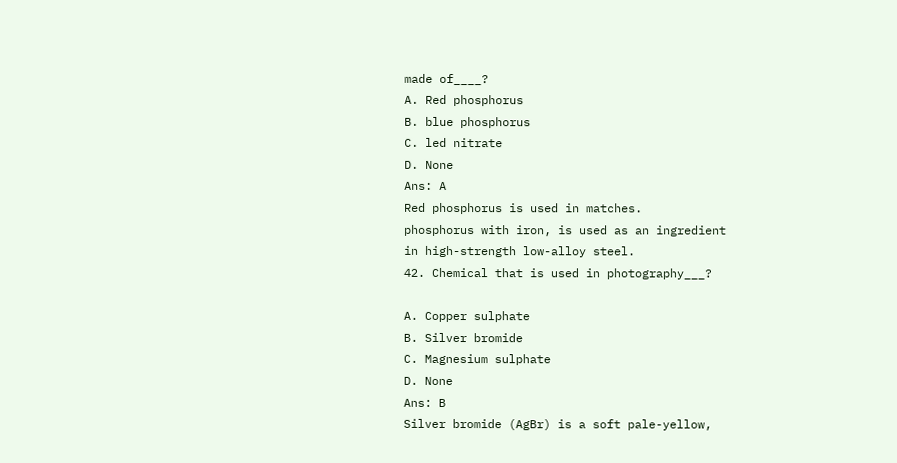made of____?
A. Red phosphorus
B. blue phosphorus
C. led nitrate
D. None
Ans: A
Red phosphorus is used in matches.
phosphorus with iron, is used as an ingredient
in high-strength low-alloy steel.
42. Chemical that is used in photography___?

A. Copper sulphate
B. Silver bromide
C. Magnesium sulphate
D. None
Ans: B
Silver bromide (AgBr) is a soft pale-yellow,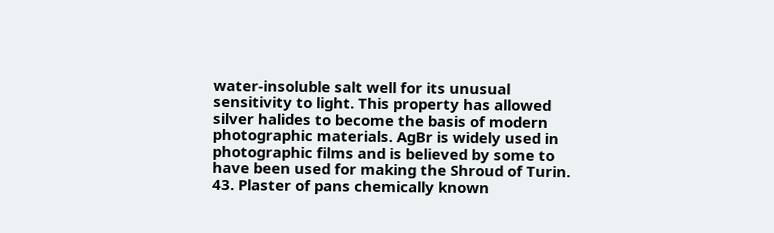water-insoluble salt well for its unusual
sensitivity to light. This property has allowed
silver halides to become the basis of modern
photographic materials. AgBr is widely used in
photographic films and is believed by some to
have been used for making the Shroud of Turin.
43. Plaster of pans chemically known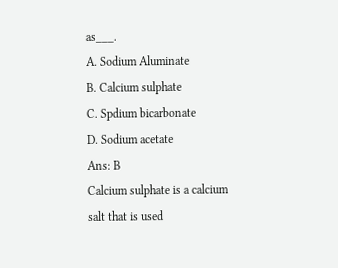as___.
A. Sodium Aluminate
B. Calcium sulphate
C. Spdium bicarbonate
D. Sodium acetate
Ans: B
Calcium sulphate is a calcium salt that is used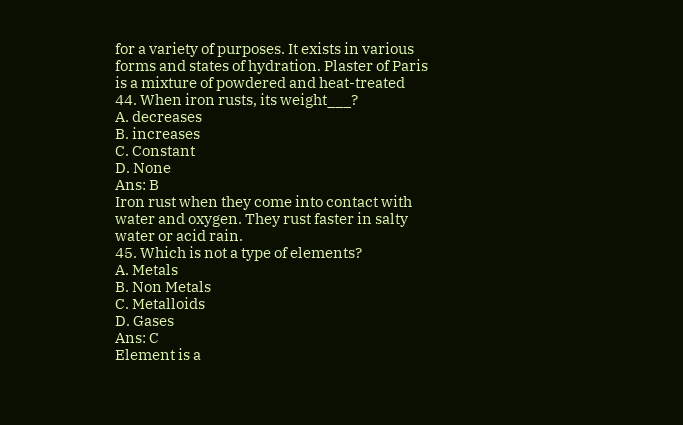for a variety of purposes. It exists in various
forms and states of hydration. Plaster of Paris
is a mixture of powdered and heat-treated
44. When iron rusts, its weight___?
A. decreases
B. increases
C. Constant
D. None
Ans: B
Iron rust when they come into contact with
water and oxygen. They rust faster in salty
water or acid rain.
45. Which is not a type of elements?
A. Metals
B. Non Metals
C. Metalloids
D. Gases
Ans: C
Element is a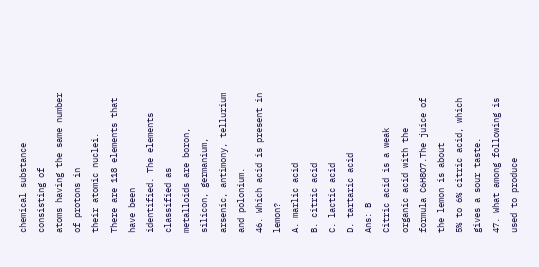chemical substance consisting of
atoms having the same number of protons in
their atomic nuclei.
There are 118 elements that have been
identified. The elements classified as
metalloids are boron, silicon, germanium,
arsenic, antimony, tellurium and polonium.
46. Which acid is present in lemon?
A. marlic acid
B. citric acid
C. lactic acid
D. tartaric acid
Ans: B
Citric acid is a weak organic acid with the
formula C6H8O7.The juice of the lemon is about
5% to 6% citric acid, which gives a sour taste.
47. What among following is used to produce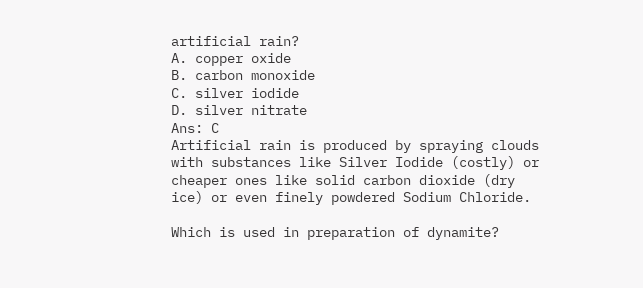artificial rain?
A. copper oxide
B. carbon monoxide
C. silver iodide
D. silver nitrate
Ans: C
Artificial rain is produced by spraying clouds
with substances like Silver Iodide (costly) or
cheaper ones like solid carbon dioxide (dry
ice) or even finely powdered Sodium Chloride.

Which is used in preparation of dynamite?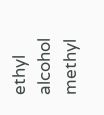ethyl alcohol
methyl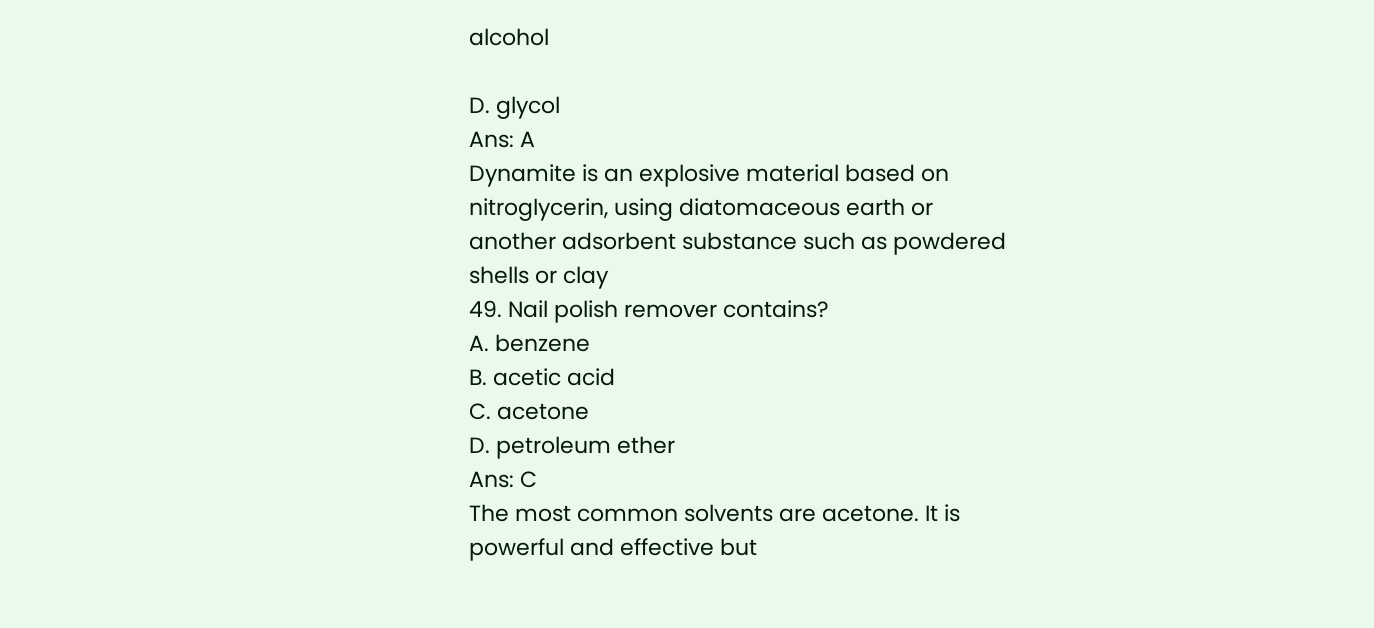alcohol

D. glycol
Ans: A
Dynamite is an explosive material based on
nitroglycerin, using diatomaceous earth or
another adsorbent substance such as powdered
shells or clay
49. Nail polish remover contains?
A. benzene
B. acetic acid
C. acetone
D. petroleum ether
Ans: C
The most common solvents are acetone. It is
powerful and effective but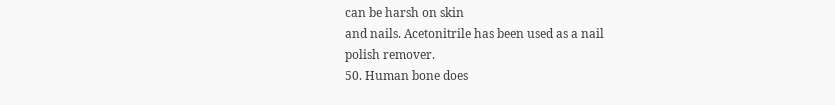can be harsh on skin
and nails. Acetonitrile has been used as a nail
polish remover.
50. Human bone does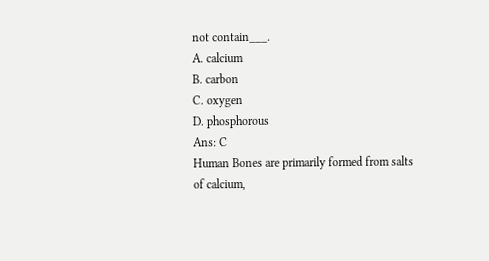not contain___.
A. calcium
B. carbon
C. oxygen
D. phosphorous
Ans: C
Human Bones are primarily formed from salts
of calcium,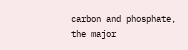carbon and phosphate, the major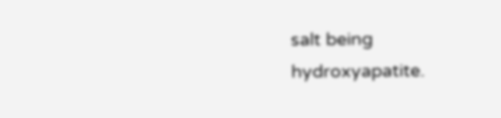salt being hydroxyapatite.